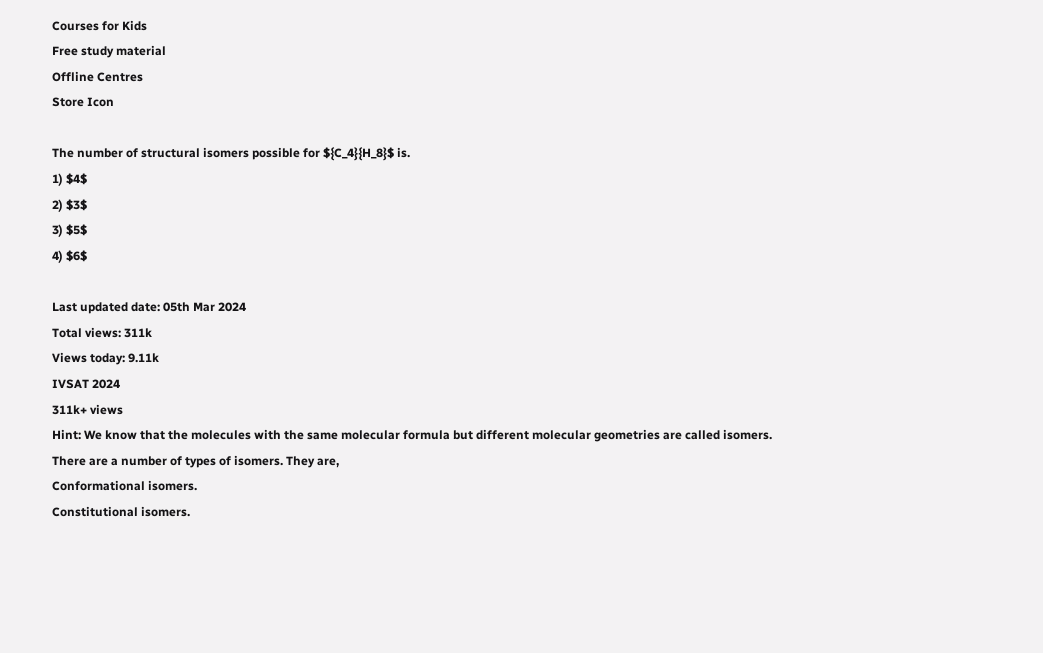Courses for Kids
Free study material
Offline Centres
Store Icon

The number of structural isomers possible for ${C_4}{H_8}$ is.
1) $4$
2) $3$
3) $5$
4) $6$

Last updated date: 05th Mar 2024
Total views: 311k
Views today: 9.11k
IVSAT 2024
311k+ views
Hint: We know that the molecules with the same molecular formula but different molecular geometries are called isomers. There are a number of types of isomers. They are,
Conformational isomers.
Constitutional isomers.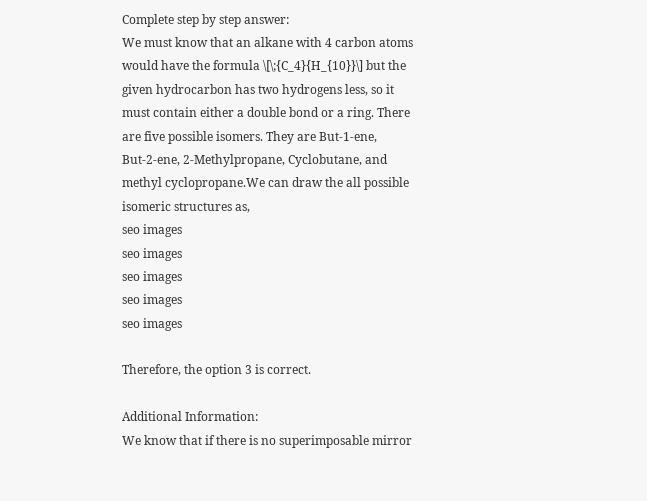Complete step by step answer:
We must know that an alkane with 4 carbon atoms would have the formula \[\;{C_4}{H_{10}}\] but the given hydrocarbon has two hydrogens less, so it must contain either a double bond or a ring. There are five possible isomers. They are But-1-ene, But-2-ene, 2-Methylpropane, Cyclobutane, and methyl cyclopropane.We can draw the all possible isomeric structures as,
seo images
seo images
seo images
seo images
seo images

Therefore, the option 3 is correct.

Additional Information:
We know that if there is no superimposable mirror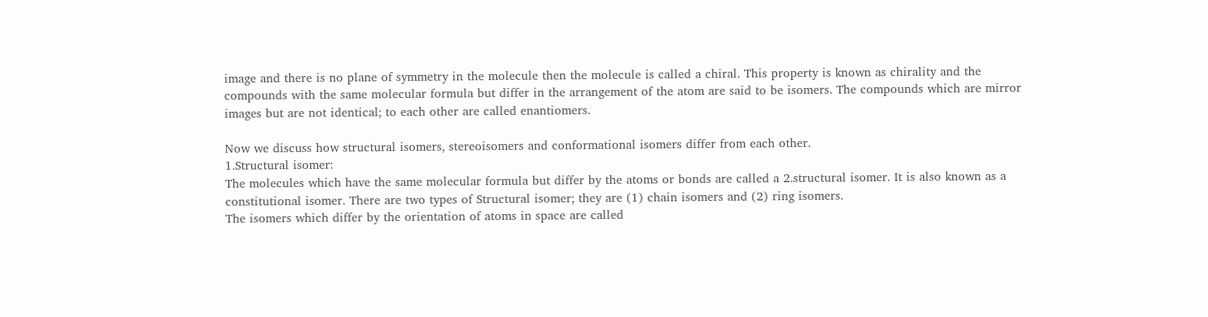image and there is no plane of symmetry in the molecule then the molecule is called a chiral. This property is known as chirality and the compounds with the same molecular formula but differ in the arrangement of the atom are said to be isomers. The compounds which are mirror images but are not identical; to each other are called enantiomers.

Now we discuss how structural isomers, stereoisomers and conformational isomers differ from each other.
1.Structural isomer:
The molecules which have the same molecular formula but differ by the atoms or bonds are called a 2.structural isomer. It is also known as a constitutional isomer. There are two types of Structural isomer; they are (1) chain isomers and (2) ring isomers.
The isomers which differ by the orientation of atoms in space are called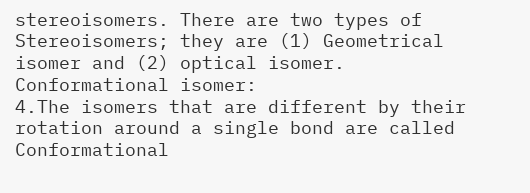stereoisomers. There are two types of Stereoisomers; they are (1) Geometrical isomer and (2) optical isomer.
Conformational isomer:
4.The isomers that are different by their rotation around a single bond are called Conformational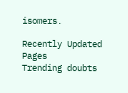isomers.

Recently Updated Pages
Trending doubts